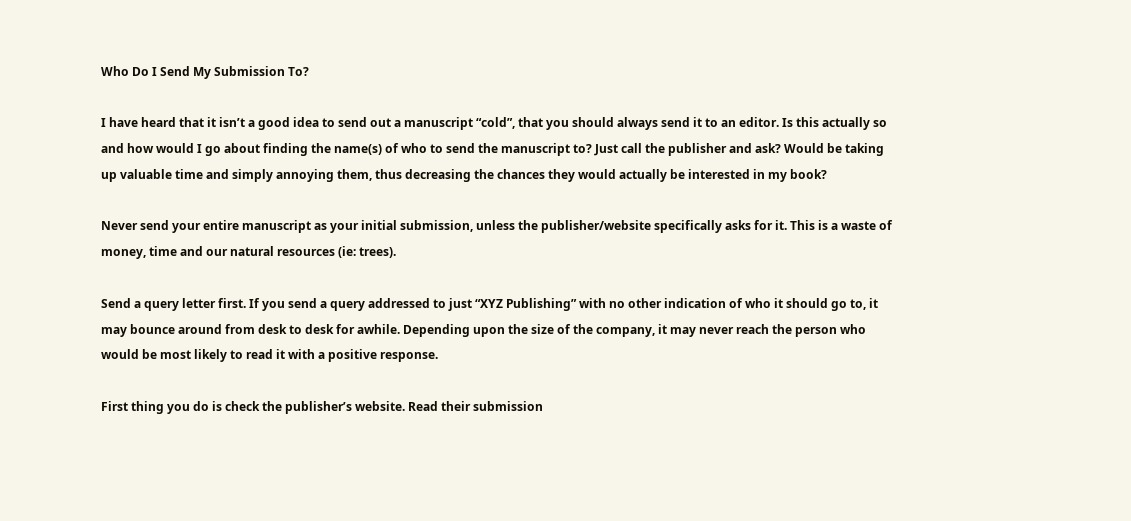Who Do I Send My Submission To?

I have heard that it isn’t a good idea to send out a manuscript “cold”, that you should always send it to an editor. Is this actually so and how would I go about finding the name(s) of who to send the manuscript to? Just call the publisher and ask? Would be taking up valuable time and simply annoying them, thus decreasing the chances they would actually be interested in my book?

Never send your entire manuscript as your initial submission, unless the publisher/website specifically asks for it. This is a waste of money, time and our natural resources (ie: trees).

Send a query letter first. If you send a query addressed to just “XYZ Publishing” with no other indication of who it should go to, it may bounce around from desk to desk for awhile. Depending upon the size of the company, it may never reach the person who would be most likely to read it with a positive response.

First thing you do is check the publisher’s website. Read their submission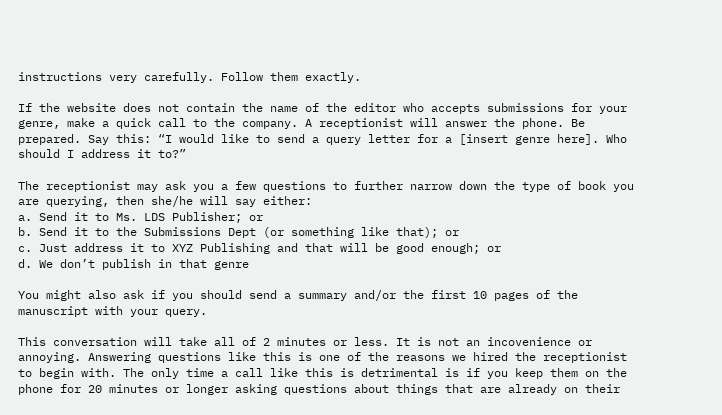instructions very carefully. Follow them exactly.

If the website does not contain the name of the editor who accepts submissions for your genre, make a quick call to the company. A receptionist will answer the phone. Be prepared. Say this: “I would like to send a query letter for a [insert genre here]. Who should I address it to?”

The receptionist may ask you a few questions to further narrow down the type of book you are querying, then she/he will say either:
a. Send it to Ms. LDS Publisher; or
b. Send it to the Submissions Dept (or something like that); or
c. Just address it to XYZ Publishing and that will be good enough; or
d. We don’t publish in that genre

You might also ask if you should send a summary and/or the first 10 pages of the manuscript with your query.

This conversation will take all of 2 minutes or less. It is not an incovenience or annoying. Answering questions like this is one of the reasons we hired the receptionist to begin with. The only time a call like this is detrimental is if you keep them on the phone for 20 minutes or longer asking questions about things that are already on their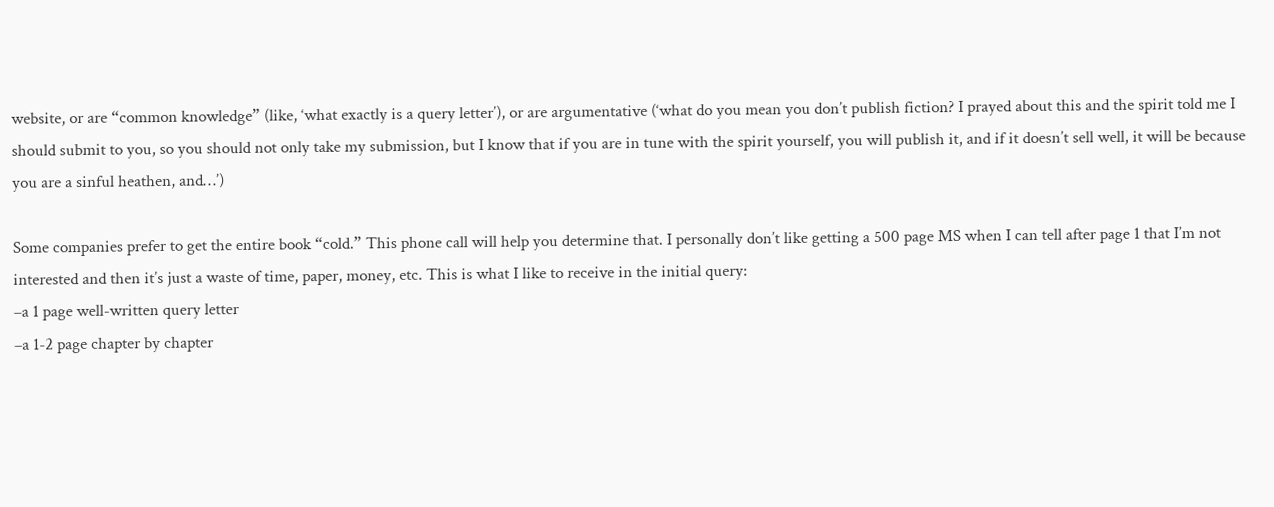website, or are “common knowledge” (like, ‘what exactly is a query letter’), or are argumentative (‘what do you mean you don’t publish fiction? I prayed about this and the spirit told me I should submit to you, so you should not only take my submission, but I know that if you are in tune with the spirit yourself, you will publish it, and if it doesn’t sell well, it will be because you are a sinful heathen, and…’)

Some companies prefer to get the entire book “cold.” This phone call will help you determine that. I personally don’t like getting a 500 page MS when I can tell after page 1 that I’m not interested and then it’s just a waste of time, paper, money, etc. This is what I like to receive in the initial query:
–a 1 page well-written query letter
–a 1-2 page chapter by chapter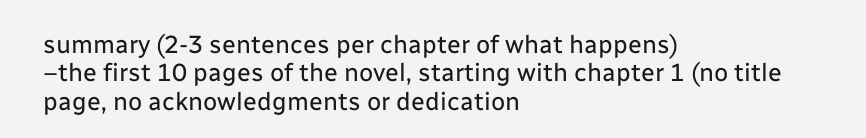summary (2-3 sentences per chapter of what happens)
–the first 10 pages of the novel, starting with chapter 1 (no title page, no acknowledgments or dedication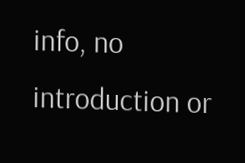info, no introduction or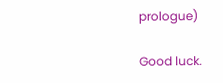prologue)

Good luck.